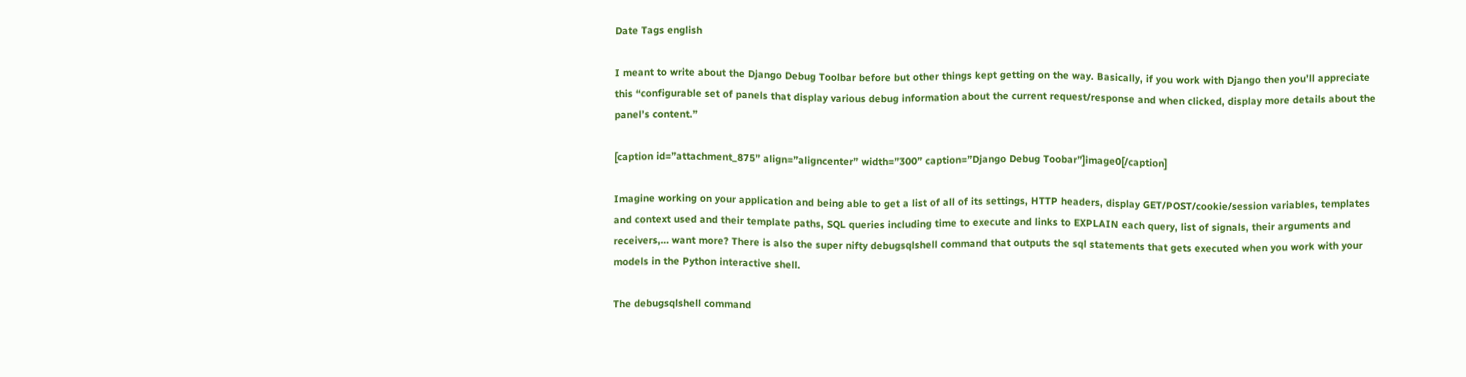Date Tags english

I meant to write about the Django Debug Toolbar before but other things kept getting on the way. Basically, if you work with Django then you’ll appreciate this “configurable set of panels that display various debug information about the current request/response and when clicked, display more details about the panel’s content.”

[caption id=”attachment_875” align=”aligncenter” width=”300” caption=”Django Debug Toobar”]image0[/caption]

Imagine working on your application and being able to get a list of all of its settings, HTTP headers, display GET/POST/cookie/session variables, templates and context used and their template paths, SQL queries including time to execute and links to EXPLAIN each query, list of signals, their arguments and receivers,… want more? There is also the super nifty debugsqlshell command that outputs the sql statements that gets executed when you work with your models in the Python interactive shell.

The debugsqlshell command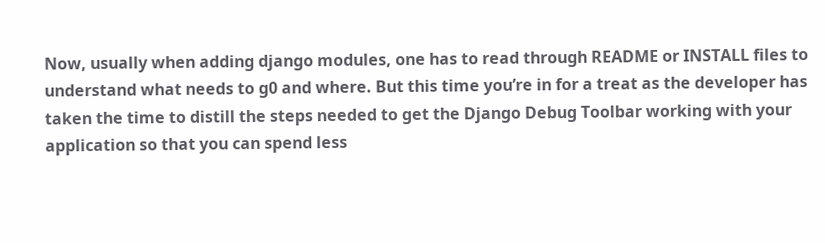Now, usually when adding django modules, one has to read through README or INSTALL files to understand what needs to g0 and where. But this time you’re in for a treat as the developer has taken the time to distill the steps needed to get the Django Debug Toolbar working with your application so that you can spend less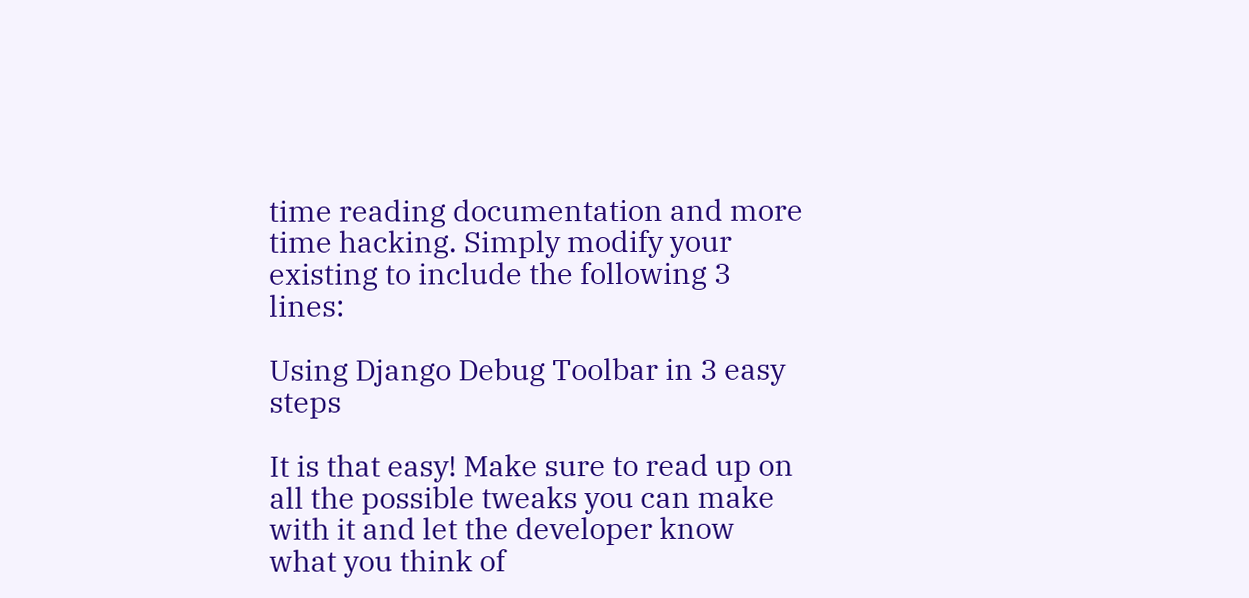time reading documentation and more time hacking. Simply modify your existing to include the following 3 lines:

Using Django Debug Toolbar in 3 easy steps

It is that easy! Make sure to read up on all the possible tweaks you can make with it and let the developer know what you think of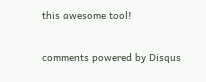this awesome tool!


comments powered by Disqus